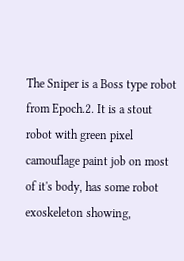The Sniper is a Boss type robot from Epoch.2. It is a stout robot with green pixel camouflage paint job on most of it's body, has some robot exoskeleton showing,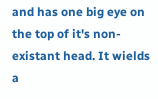and has one big eye on the top of it's non-existant head. It wields a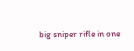big sniper rifle in one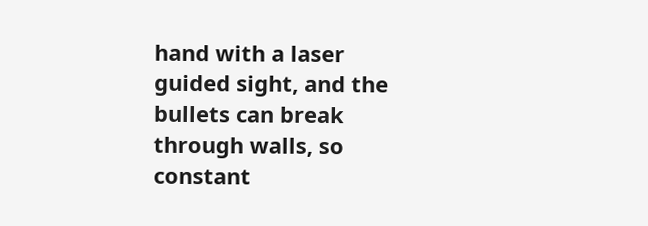hand with a laser guided sight, and the bullets can break through walls, so constant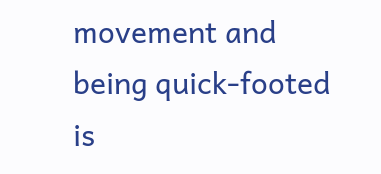movement and being quick-footed is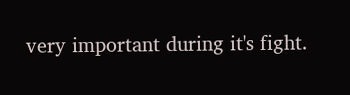very important during it's fight.